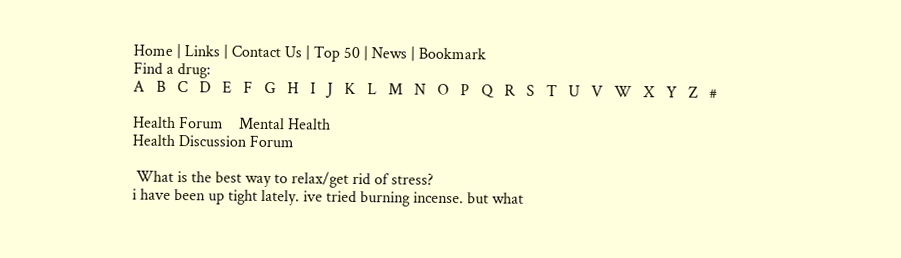Home | Links | Contact Us | Top 50 | News | Bookmark
Find a drug:
A   B   C   D   E   F   G   H   I   J   K   L   M   N   O   P   Q   R   S   T   U   V   W   X   Y   Z   #

Health Forum    Mental Health
Health Discussion Forum

 What is the best way to relax/get rid of stress?
i have been up tight lately. ive tried burning incense. but what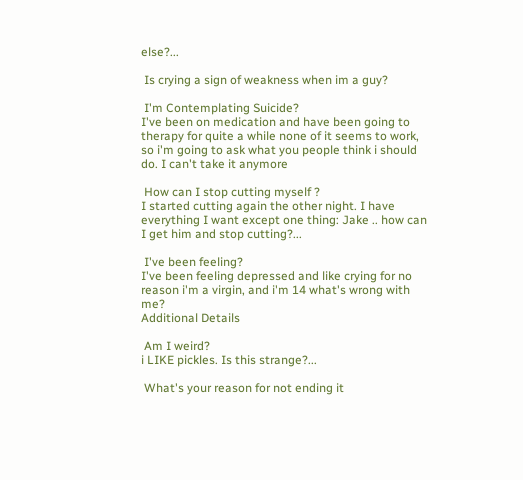else?...

 Is crying a sign of weakness when im a guy?

 I'm Contemplating Suicide?
I've been on medication and have been going to therapy for quite a while none of it seems to work, so i'm going to ask what you people think i should do. I can't take it anymore

 How can I stop cutting myself ?
I started cutting again the other night. I have everything I want except one thing: Jake .. how can I get him and stop cutting?...

 I've been feeling?
I've been feeling depressed and like crying for no reason i'm a virgin, and i'm 14 what's wrong with me?
Additional Details

 Am I weird?
i LIKE pickles. Is this strange?...

 What's your reason for not ending it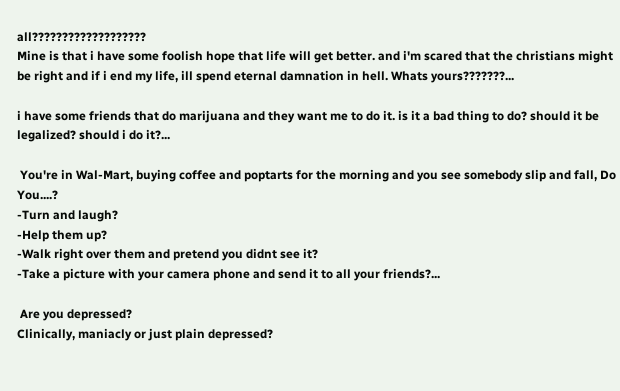all???????????????????
Mine is that i have some foolish hope that life will get better. and i'm scared that the christians might be right and if i end my life, ill spend eternal damnation in hell. Whats yours???????...

i have some friends that do marijuana and they want me to do it. is it a bad thing to do? should it be legalized? should i do it?...

 You're in Wal-Mart, buying coffee and poptarts for the morning and you see somebody slip and fall, Do You....?
-Turn and laugh?
-Help them up?
-Walk right over them and pretend you didnt see it?
-Take a picture with your camera phone and send it to all your friends?...

 Are you depressed?
Clinically, maniacly or just plain depressed?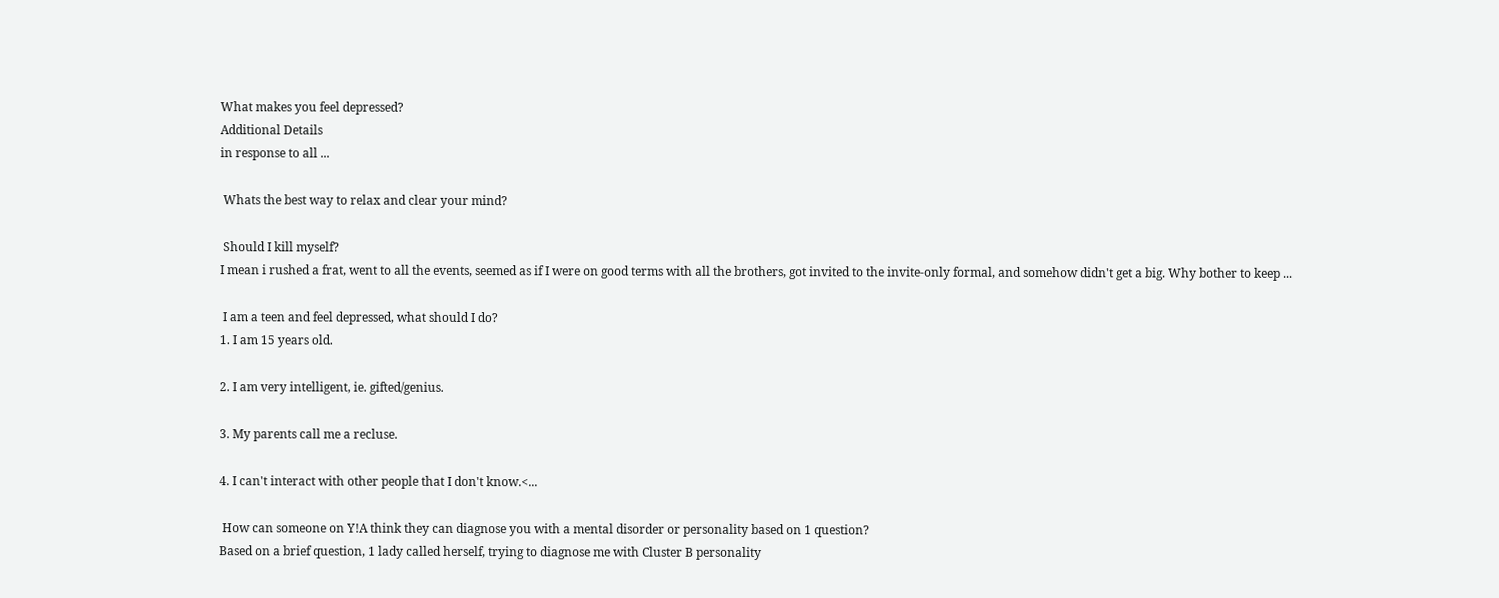What makes you feel depressed?
Additional Details
in response to all ...

 Whats the best way to relax and clear your mind?

 Should I kill myself?
I mean i rushed a frat, went to all the events, seemed as if I were on good terms with all the brothers, got invited to the invite-only formal, and somehow didn't get a big. Why bother to keep ...

 I am a teen and feel depressed, what should I do?
1. I am 15 years old.

2. I am very intelligent, ie. gifted/genius.

3. My parents call me a recluse.

4. I can't interact with other people that I don't know.<...

 How can someone on Y!A think they can diagnose you with a mental disorder or personality based on 1 question?
Based on a brief question, 1 lady called herself, trying to diagnose me with Cluster B personality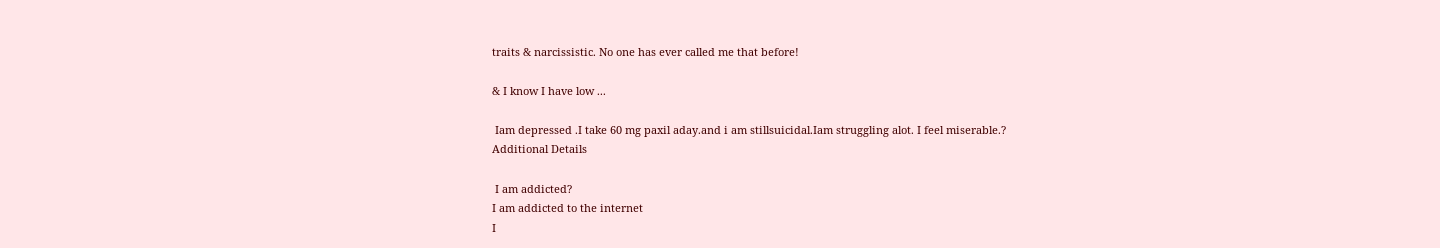traits & narcissistic. No one has ever called me that before!

& I know I have low ...

 Iam depressed .I take 60 mg paxil aday.and i am stillsuicidal.Iam struggling alot. I feel miserable.?
Additional Details

 I am addicted?
I am addicted to the internet
I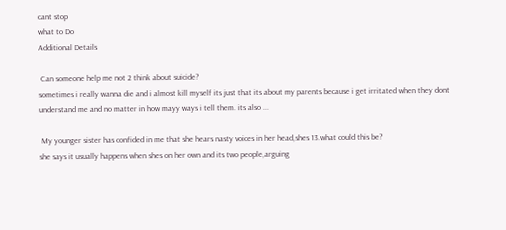cant stop
what to Do
Additional Details

 Can someone help me not 2 think about suicide?
sometimes i really wanna die and i almost kill myself its just that its about my parents because i get irritated when they dont understand me and no matter in how mayy ways i tell them. its also ...

 My younger sister has confided in me that she hears nasty voices in her head,shes 13.what could this be?
she says it usually happens when shes on her own and its two people,arguing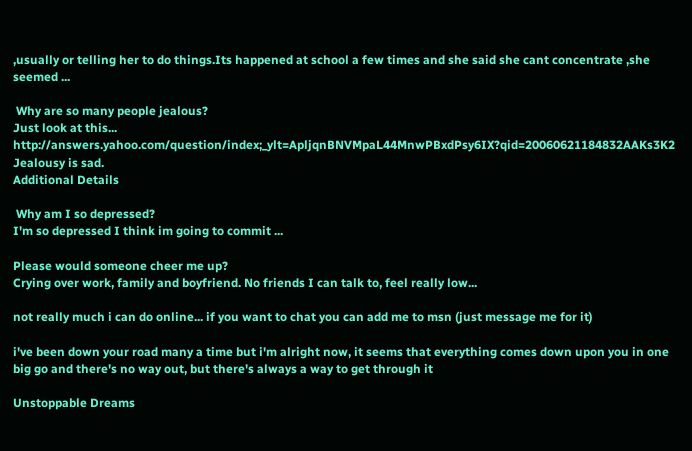,usually or telling her to do things.Its happened at school a few times and she said she cant concentrate ,she seemed ...

 Why are so many people jealous?
Just look at this... http://answers.yahoo.com/question/index;_ylt=ApljqnBNVMpaL44MnwPBxdPsy6IX?qid=20060621184832AAKs3K2
Jealousy is sad.
Additional Details

 Why am I so depressed?
I'm so depressed I think im going to commit ...

Please would someone cheer me up?
Crying over work, family and boyfriend. No friends I can talk to, feel really low...

not really much i can do online... if you want to chat you can add me to msn (just message me for it)

i've been down your road many a time but i'm alright now, it seems that everything comes down upon you in one big go and there's no way out, but there's always a way to get through it

Unstoppable Dreams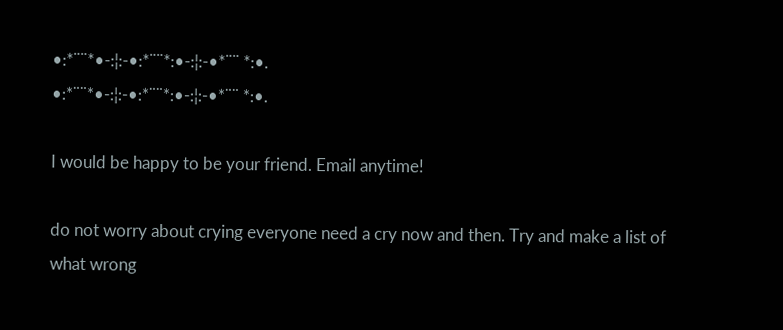•:*¨¨*•-:¦:-•:*¨¨*:•-:¦:-•*¨¨ *:•.
•:*¨¨*•-:¦:-•:*¨¨*:•-:¦:-•*¨¨ *:•.

I would be happy to be your friend. Email anytime!

do not worry about crying everyone need a cry now and then. Try and make a list of what wrong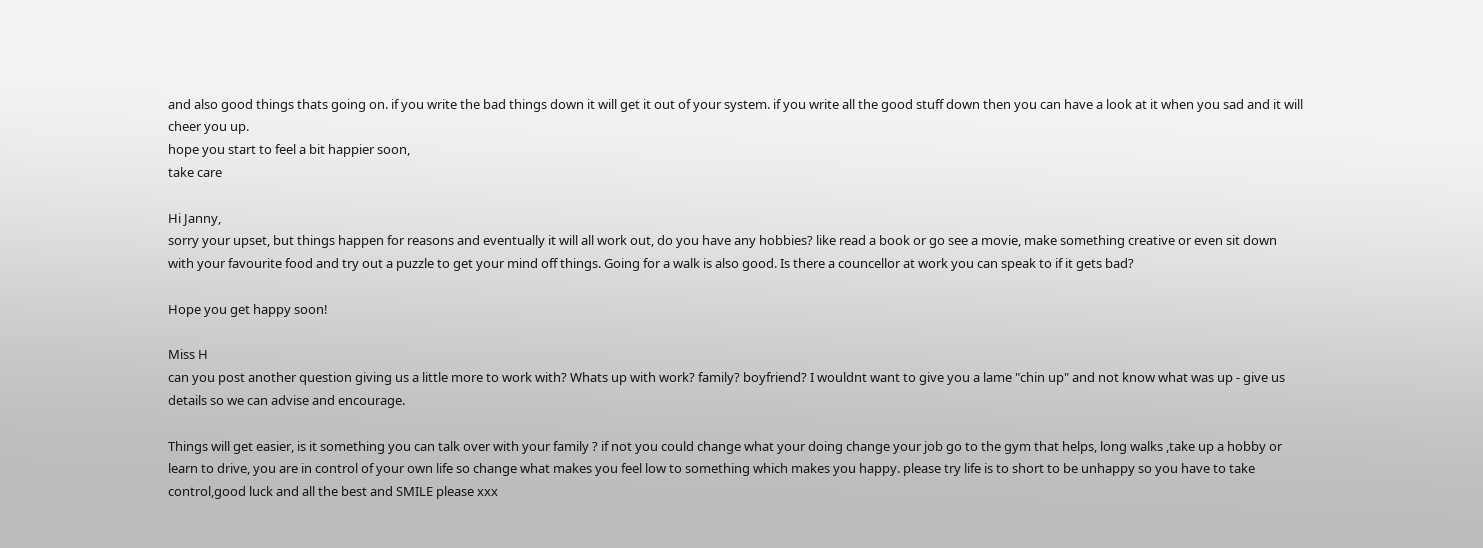and also good things thats going on. if you write the bad things down it will get it out of your system. if you write all the good stuff down then you can have a look at it when you sad and it will cheer you up.
hope you start to feel a bit happier soon,
take care

Hi Janny,
sorry your upset, but things happen for reasons and eventually it will all work out, do you have any hobbies? like read a book or go see a movie, make something creative or even sit down with your favourite food and try out a puzzle to get your mind off things. Going for a walk is also good. Is there a councellor at work you can speak to if it gets bad?

Hope you get happy soon!

Miss H
can you post another question giving us a little more to work with? Whats up with work? family? boyfriend? I wouldnt want to give you a lame "chin up" and not know what was up - give us details so we can advise and encourage.

Things will get easier, is it something you can talk over with your family ? if not you could change what your doing change your job go to the gym that helps, long walks ,take up a hobby or learn to drive, you are in control of your own life so change what makes you feel low to something which makes you happy. please try life is to short to be unhappy so you have to take control,good luck and all the best and SMILE please xxx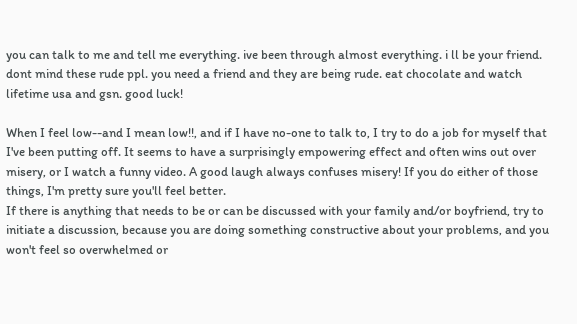you can talk to me and tell me everything. ive been through almost everything. i ll be your friend. dont mind these rude ppl. you need a friend and they are being rude. eat chocolate and watch lifetime usa and gsn. good luck!

When I feel low--and I mean low!!, and if I have no-one to talk to, I try to do a job for myself that I've been putting off. It seems to have a surprisingly empowering effect and often wins out over misery, or I watch a funny video. A good laugh always confuses misery! If you do either of those things, I'm pretty sure you'll feel better.
If there is anything that needs to be or can be discussed with your family and/or boyfriend, try to initiate a discussion, because you are doing something constructive about your problems, and you won't feel so overwhelmed or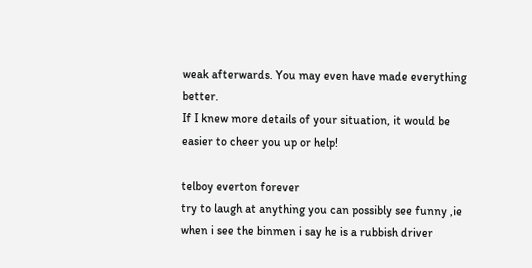weak afterwards. You may even have made everything better.
If I knew more details of your situation, it would be easier to cheer you up or help!

telboy everton forever
try to laugh at anything you can possibly see funny ,ie when i see the binmen i say he is a rubbish driver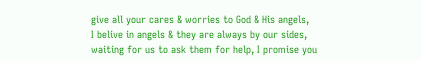give all your cares & worries to God & His angels,
I belive in angels & they are always by our sides, waiting for us to ask them for help, I promise you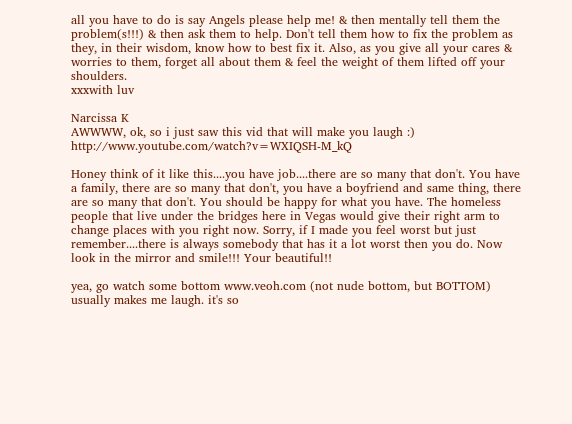all you have to do is say Angels please help me! & then mentally tell them the problem(s!!!) & then ask them to help. Don't tell them how to fix the problem as they, in their wisdom, know how to best fix it. Also, as you give all your cares & worries to them, forget all about them & feel the weight of them lifted off your shoulders.
xxxwith luv

Narcissa K
AWWWW, ok, so i just saw this vid that will make you laugh :) http://www.youtube.com/watch?v=WXIQSH-M_kQ

Honey think of it like this....you have job....there are so many that don't. You have a family, there are so many that don't, you have a boyfriend and same thing, there are so many that don't. You should be happy for what you have. The homeless people that live under the bridges here in Vegas would give their right arm to change places with you right now. Sorry, if I made you feel worst but just remember....there is always somebody that has it a lot worst then you do. Now look in the mirror and smile!!! Your beautiful!!

yea, go watch some bottom www.veoh.com (not nude bottom, but BOTTOM) usually makes me laugh. it's so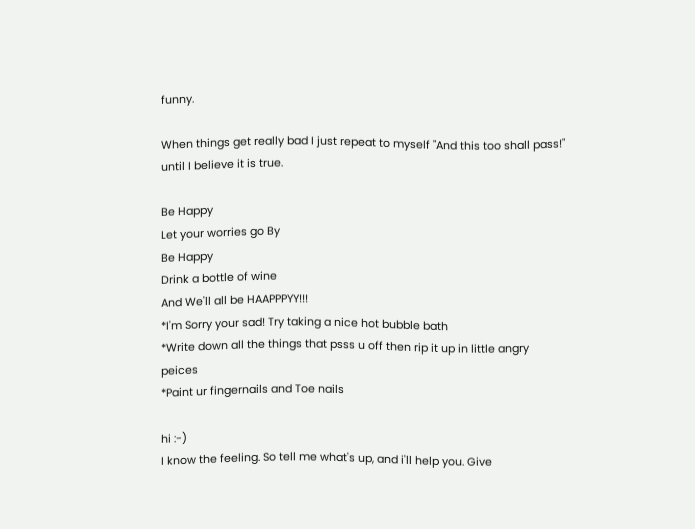funny.

When things get really bad I just repeat to myself "And this too shall pass!" until I believe it is true.

Be Happy
Let your worries go By
Be Happy
Drink a bottle of wine
And We'll all be HAAPPPYY!!!
*I'm Sorry your sad! Try taking a nice hot bubble bath
*Write down all the things that psss u off then rip it up in little angry peices
*Paint ur fingernails and Toe nails

hi :-)
I know the feeling. So tell me what's up, and i'll help you. Give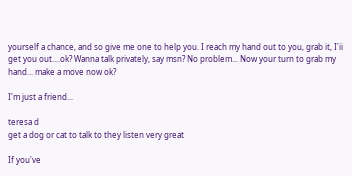yourself a chance, and so give me one to help you. I reach my hand out to you, grab it, I'ii get you out....ok? Wanna talk privately, say msn? No problem... Now your turn to grab my hand... make a move now ok?

I'm just a friend...

teresa d
get a dog or cat to talk to they listen very great

If you've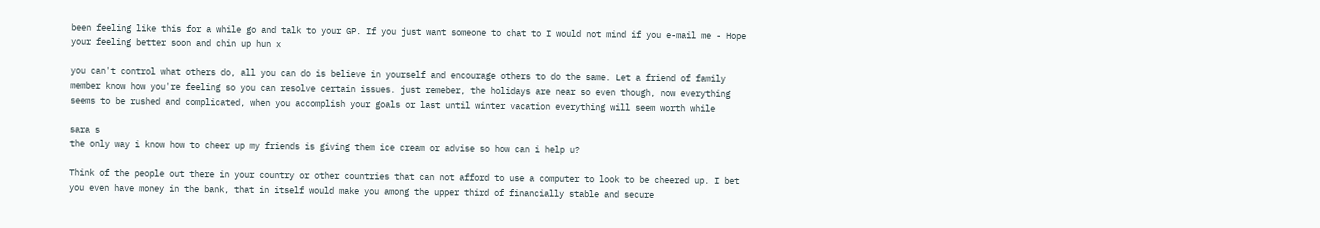been feeling like this for a while go and talk to your GP. If you just want someone to chat to I would not mind if you e-mail me - Hope your feeling better soon and chin up hun x

you can't control what others do, all you can do is believe in yourself and encourage others to do the same. Let a friend of family member know how you're feeling so you can resolve certain issues. just remeber, the holidays are near so even though, now everything seems to be rushed and complicated, when you accomplish your goals or last until winter vacation everything will seem worth while

sara s
the only way i know how to cheer up my friends is giving them ice cream or advise so how can i help u?

Think of the people out there in your country or other countries that can not afford to use a computer to look to be cheered up. I bet you even have money in the bank, that in itself would make you among the upper third of financially stable and secure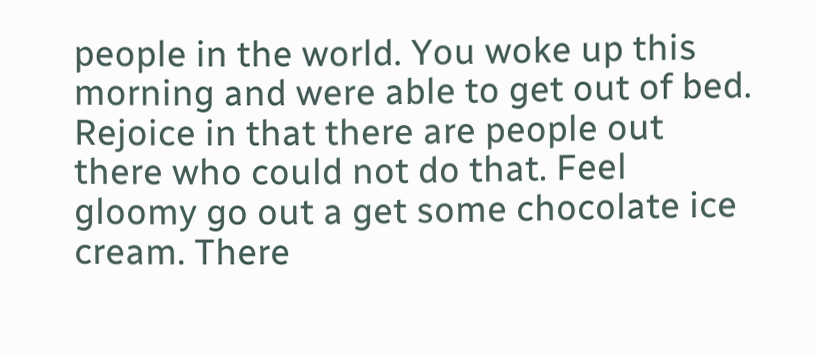people in the world. You woke up this morning and were able to get out of bed. Rejoice in that there are people out there who could not do that. Feel gloomy go out a get some chocolate ice cream. There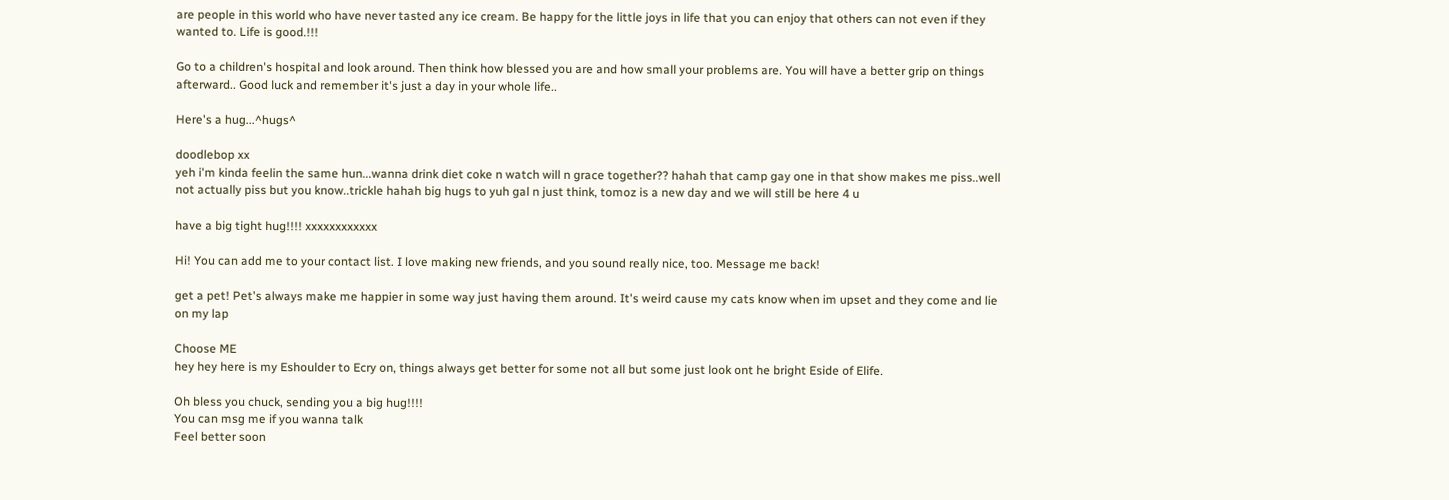are people in this world who have never tasted any ice cream. Be happy for the little joys in life that you can enjoy that others can not even if they wanted to. Life is good.!!!

Go to a children's hospital and look around. Then think how blessed you are and how small your problems are. You will have a better grip on things afterward.. Good luck and remember it's just a day in your whole life..

Here's a hug...^hugs^

doodlebop xx
yeh i'm kinda feelin the same hun...wanna drink diet coke n watch will n grace together?? hahah that camp gay one in that show makes me piss..well not actually piss but you know..trickle hahah big hugs to yuh gal n just think, tomoz is a new day and we will still be here 4 u

have a big tight hug!!!! xxxxxxxxxxxx

Hi! You can add me to your contact list. I love making new friends, and you sound really nice, too. Message me back!

get a pet! Pet's always make me happier in some way just having them around. It's weird cause my cats know when im upset and they come and lie on my lap

Choose ME
hey hey here is my Eshoulder to Ecry on, things always get better for some not all but some just look ont he bright Eside of Elife.

Oh bless you chuck, sending you a big hug!!!!
You can msg me if you wanna talk
Feel better soon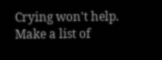Crying won't help. Make a list of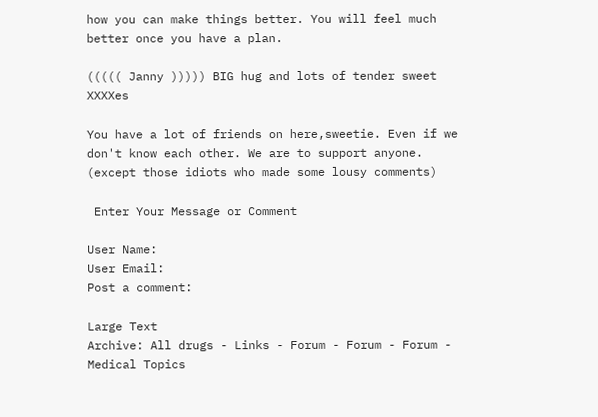how you can make things better. You will feel much better once you have a plan.

((((( Janny ))))) BIG hug and lots of tender sweet XXXXes

You have a lot of friends on here,sweetie. Even if we don't know each other. We are to support anyone.
(except those idiots who made some lousy comments)

 Enter Your Message or Comment

User Name:
User Email:
Post a comment:

Large Text
Archive: All drugs - Links - Forum - Forum - Forum - Medical Topics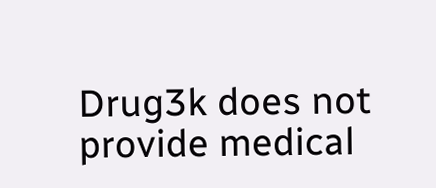Drug3k does not provide medical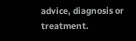advice, diagnosis or treatment.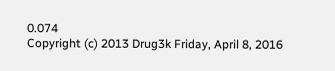0.074
Copyright (c) 2013 Drug3k Friday, April 8, 2016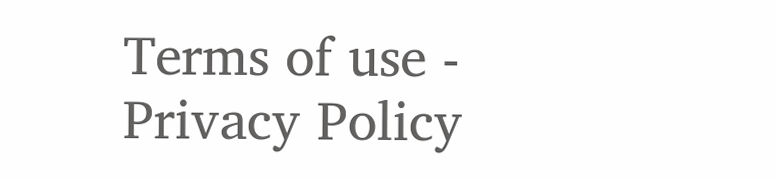Terms of use - Privacy Policy